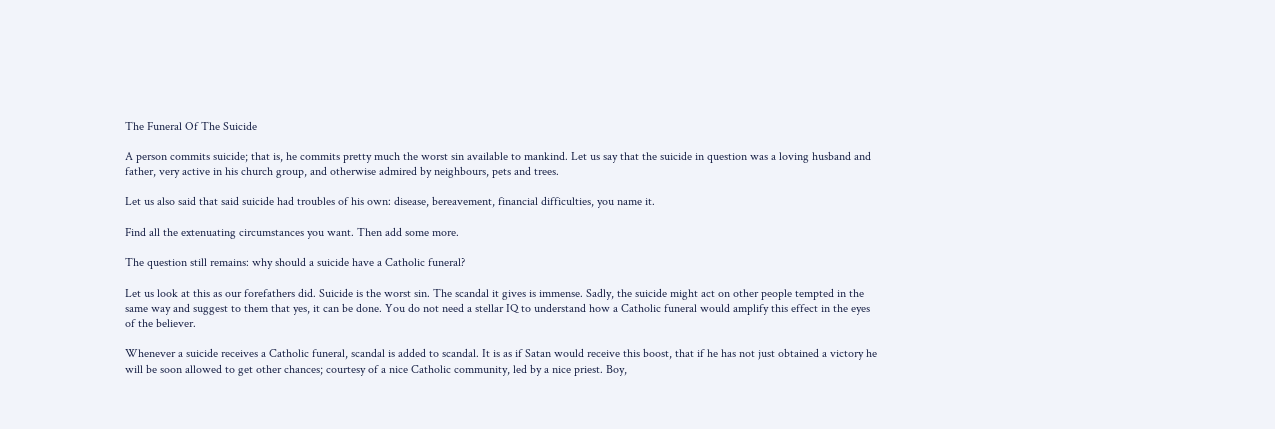The Funeral Of The Suicide

A person commits suicide; that is, he commits pretty much the worst sin available to mankind. Let us say that the suicide in question was a loving husband and father, very active in his church group, and otherwise admired by neighbours, pets and trees.

Let us also said that said suicide had troubles of his own: disease, bereavement, financial difficulties, you name it.

Find all the extenuating circumstances you want. Then add some more.

The question still remains: why should a suicide have a Catholic funeral?

Let us look at this as our forefathers did. Suicide is the worst sin. The scandal it gives is immense. Sadly, the suicide might act on other people tempted in the same way and suggest to them that yes, it can be done. You do not need a stellar IQ to understand how a Catholic funeral would amplify this effect in the eyes of the believer.

Whenever a suicide receives a Catholic funeral, scandal is added to scandal. It is as if Satan would receive this boost, that if he has not just obtained a victory he will be soon allowed to get other chances; courtesy of a nice Catholic community, led by a nice priest. Boy,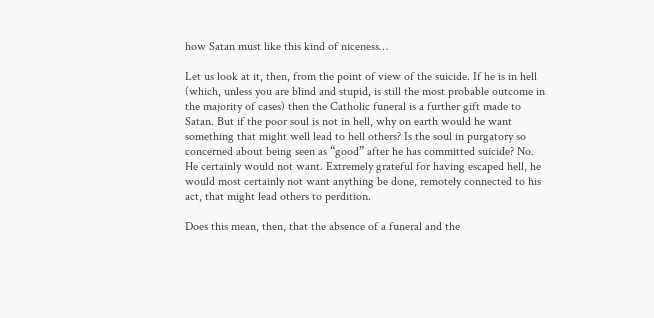how Satan must like this kind of niceness…

Let us look at it, then, from the point of view of the suicide. If he is in hell (which, unless you are blind and stupid, is still the most probable outcome in the majority of cases) then the Catholic funeral is a further gift made to Satan. But if the poor soul is not in hell, why on earth would he want something that might well lead to hell others? Is the soul in purgatory so concerned about being seen as “good” after he has committed suicide? No. He certainly would not want. Extremely grateful for having escaped hell, he would most certainly not want anything be done, remotely connected to his act, that might lead others to perdition.

Does this mean, then, that the absence of a funeral and the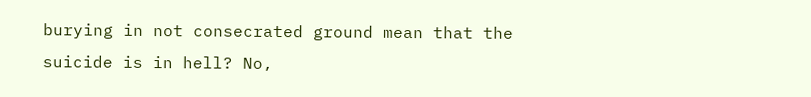burying in not consecrated ground mean that the suicide is in hell? No,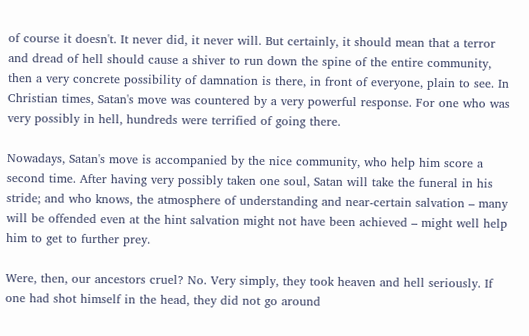of course it doesn't. It never did, it never will. But certainly, it should mean that a terror and dread of hell should cause a shiver to run down the spine of the entire community, then a very concrete possibility of damnation is there, in front of everyone, plain to see. In Christian times, Satan's move was countered by a very powerful response. For one who was very possibly in hell, hundreds were terrified of going there.

Nowadays, Satan's move is accompanied by the nice community, who help him score a second time. After having very possibly taken one soul, Satan will take the funeral in his stride; and who knows, the atmosphere of understanding and near-certain salvation – many will be offended even at the hint salvation might not have been achieved – might well help him to get to further prey.

Were, then, our ancestors cruel? No. Very simply, they took heaven and hell seriously. If one had shot himself in the head, they did not go around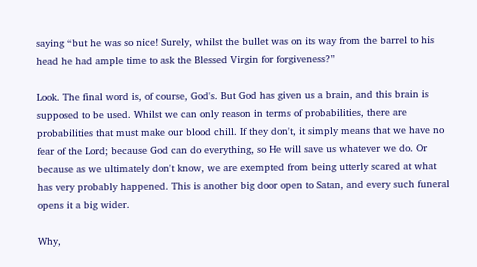saying “but he was so nice! Surely, whilst the bullet was on its way from the barrel to his head he had ample time to ask the Blessed Virgin for forgiveness?”

Look. The final word is, of course, God's. But God has given us a brain, and this brain is supposed to be used. Whilst we can only reason in terms of probabilities, there are probabilities that must make our blood chill. If they don't, it simply means that we have no fear of the Lord; because God can do everything, so He will save us whatever we do. Or because as we ultimately don't know, we are exempted from being utterly scared at what has very probably happened. This is another big door open to Satan, and every such funeral opens it a big wider.

Why,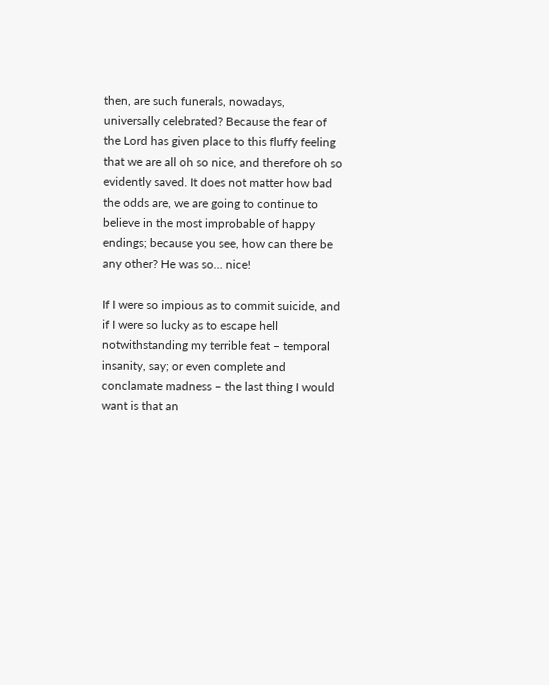then, are such funerals, nowadays, universally celebrated? Because the fear of the Lord has given place to this fluffy feeling that we are all oh so nice, and therefore oh so evidently saved. It does not matter how bad the odds are, we are going to continue to believe in the most improbable of happy endings; because you see, how can there be any other? He was so… nice!

If I were so impious as to commit suicide, and if I were so lucky as to escape hell notwithstanding my terrible feat – temporal insanity, say; or even complete and conclamate madness – the last thing I would want is that an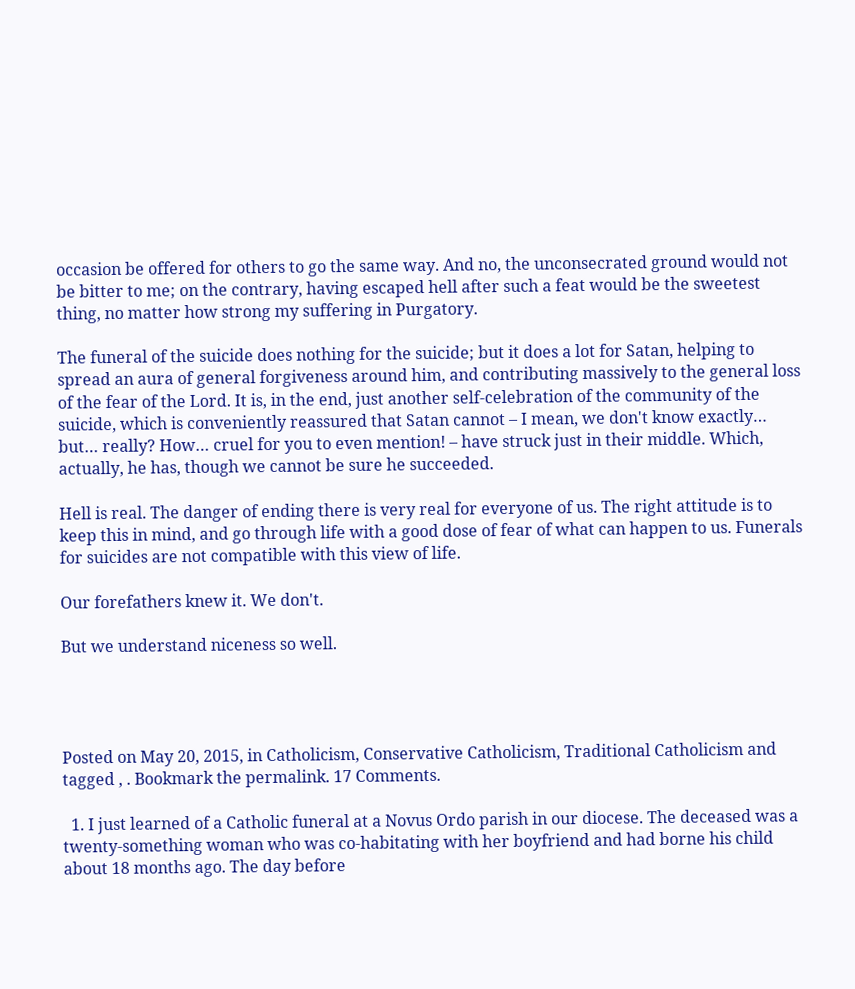occasion be offered for others to go the same way. And no, the unconsecrated ground would not be bitter to me; on the contrary, having escaped hell after such a feat would be the sweetest thing, no matter how strong my suffering in Purgatory.

The funeral of the suicide does nothing for the suicide; but it does a lot for Satan, helping to spread an aura of general forgiveness around him, and contributing massively to the general loss of the fear of the Lord. It is, in the end, just another self-celebration of the community of the suicide, which is conveniently reassured that Satan cannot – I mean, we don't know exactly… but… really? How… cruel for you to even mention! – have struck just in their middle. Which, actually, he has, though we cannot be sure he succeeded.

Hell is real. The danger of ending there is very real for everyone of us. The right attitude is to keep this in mind, and go through life with a good dose of fear of what can happen to us. Funerals for suicides are not compatible with this view of life.

Our forefathers knew it. We don't.

But we understand niceness so well.




Posted on May 20, 2015, in Catholicism, Conservative Catholicism, Traditional Catholicism and tagged , . Bookmark the permalink. 17 Comments.

  1. I just learned of a Catholic funeral at a Novus Ordo parish in our diocese. The deceased was a twenty-something woman who was co-habitating with her boyfriend and had borne his child about 18 months ago. The day before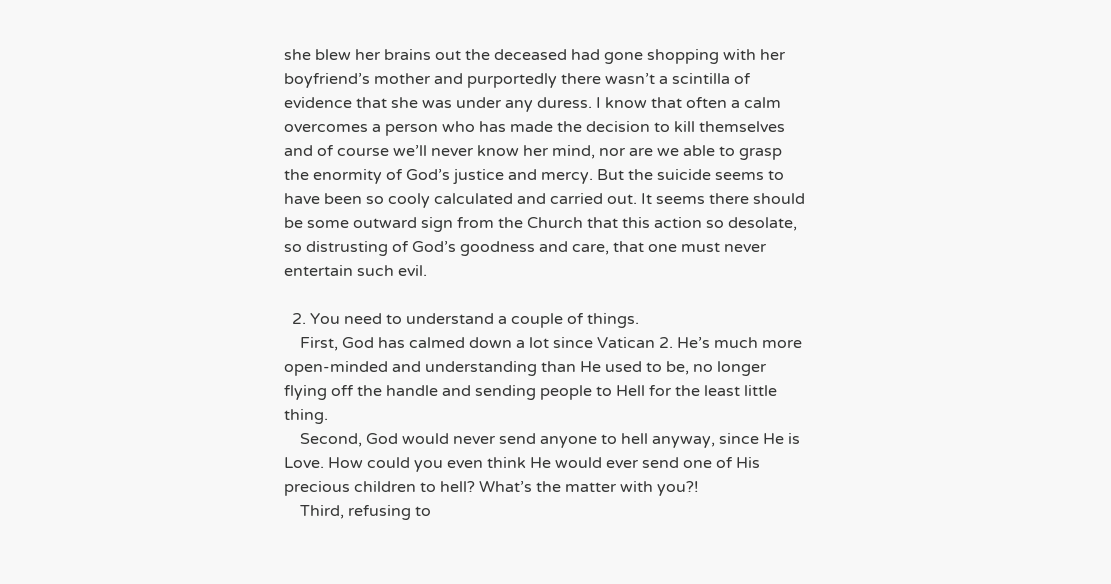she blew her brains out the deceased had gone shopping with her boyfriend’s mother and purportedly there wasn’t a scintilla of evidence that she was under any duress. I know that often a calm overcomes a person who has made the decision to kill themselves and of course we’ll never know her mind, nor are we able to grasp the enormity of God’s justice and mercy. But the suicide seems to have been so cooly calculated and carried out. It seems there should be some outward sign from the Church that this action so desolate, so distrusting of God’s goodness and care, that one must never entertain such evil.

  2. You need to understand a couple of things.
    First, God has calmed down a lot since Vatican 2. He’s much more open-minded and understanding than He used to be, no longer flying off the handle and sending people to Hell for the least little thing.
    Second, God would never send anyone to hell anyway, since He is Love. How could you even think He would ever send one of His precious children to hell? What’s the matter with you?!
    Third, refusing to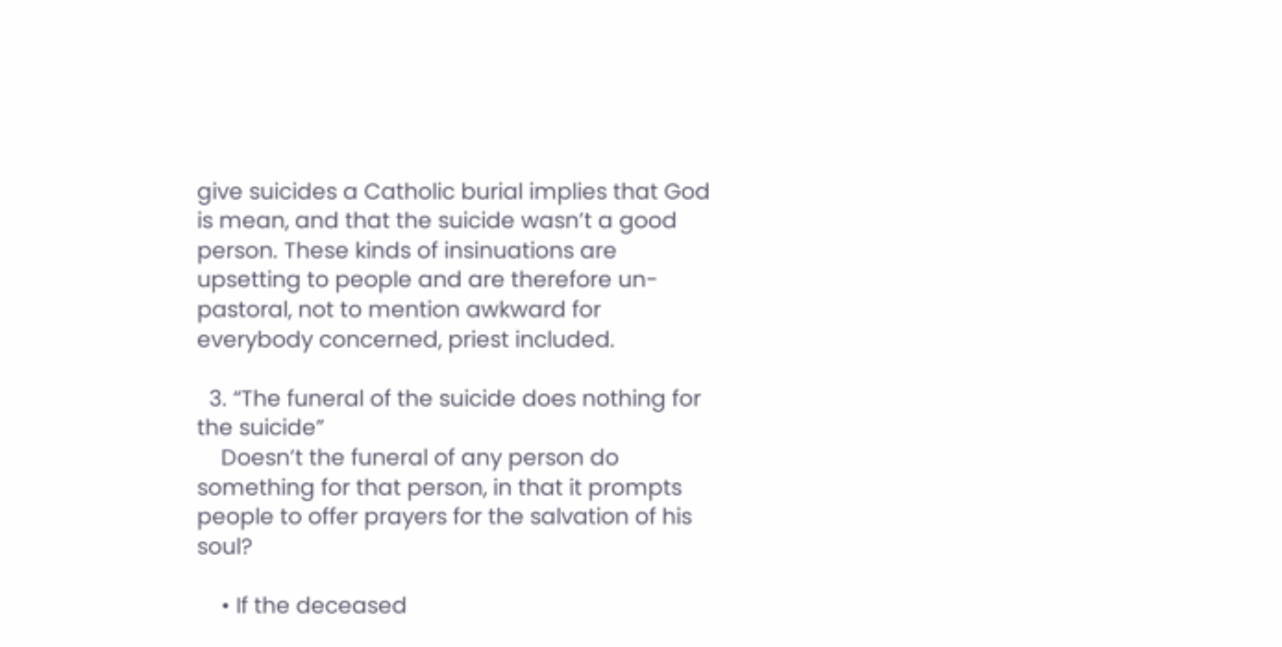give suicides a Catholic burial implies that God is mean, and that the suicide wasn’t a good person. These kinds of insinuations are upsetting to people and are therefore un-pastoral, not to mention awkward for everybody concerned, priest included.

  3. “The funeral of the suicide does nothing for the suicide”
    Doesn’t the funeral of any person do something for that person, in that it prompts people to offer prayers for the salvation of his soul?

    • If the deceased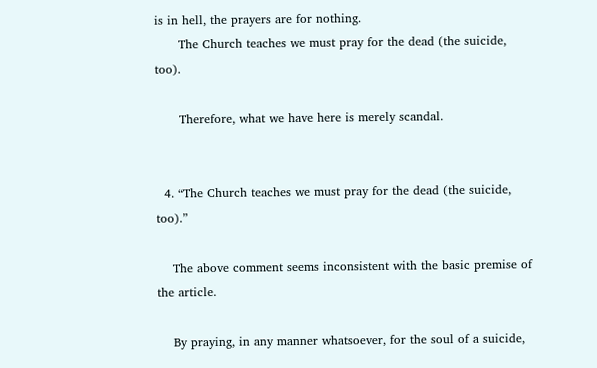is in hell, the prayers are for nothing.
      The Church teaches we must pray for the dead (the suicide, too).

      Therefore, what we have here is merely scandal.


  4. “The Church teaches we must pray for the dead (the suicide, too).”

    The above comment seems inconsistent with the basic premise of the article.

    By praying, in any manner whatsoever, for the soul of a suicide,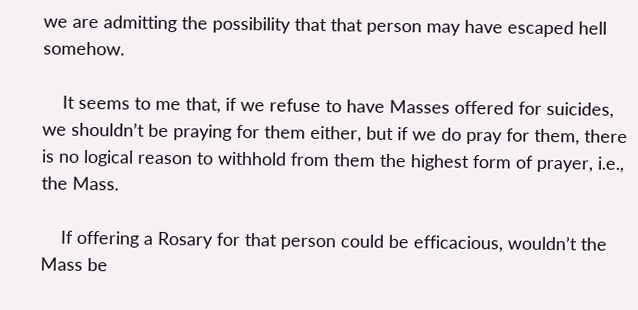we are admitting the possibility that that person may have escaped hell somehow.

    It seems to me that, if we refuse to have Masses offered for suicides, we shouldn’t be praying for them either, but if we do pray for them, there is no logical reason to withhold from them the highest form of prayer, i.e., the Mass.

    If offering a Rosary for that person could be efficacious, wouldn’t the Mass be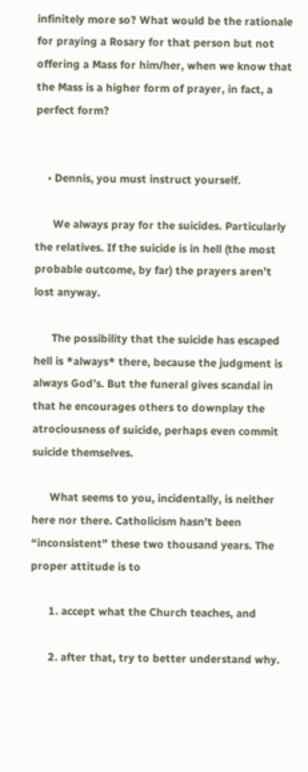infinitely more so? What would be the rationale for praying a Rosary for that person but not offering a Mass for him/her, when we know that the Mass is a higher form of prayer, in fact, a perfect form?


    • Dennis, you must instruct yourself.

      We always pray for the suicides. Particularly the relatives. If the suicide is in hell (the most probable outcome, by far) the prayers aren’t lost anyway.

      The possibility that the suicide has escaped hell is *always* there, because the judgment is always God’s. But the funeral gives scandal in that he encourages others to downplay the atrociousness of suicide, perhaps even commit suicide themselves.

      What seems to you, incidentally, is neither here nor there. Catholicism hasn’t been “inconsistent” these two thousand years. The proper attitude is to

      1. accept what the Church teaches, and

      2. after that, try to better understand why.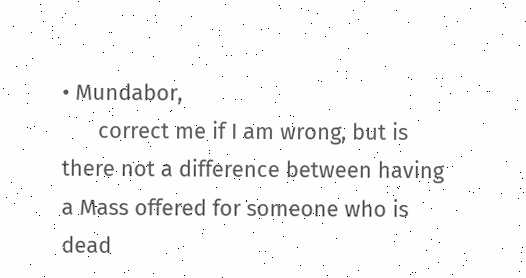• Mundabor,
      correct me if I am wrong, but is there not a difference between having a Mass offered for someone who is dead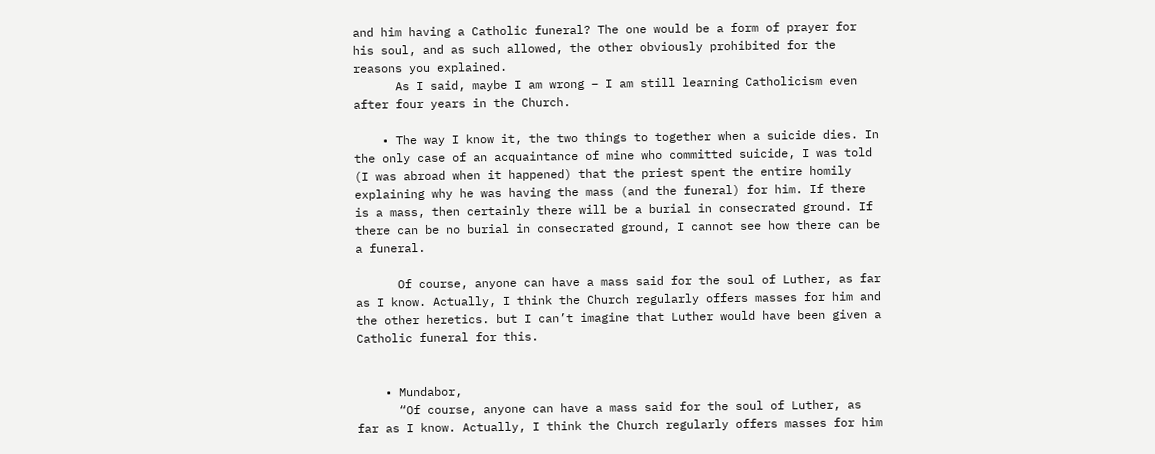and him having a Catholic funeral? The one would be a form of prayer for his soul, and as such allowed, the other obviously prohibited for the reasons you explained.
      As I said, maybe I am wrong – I am still learning Catholicism even after four years in the Church.

    • The way I know it, the two things to together when a suicide dies. In the only case of an acquaintance of mine who committed suicide, I was told (I was abroad when it happened) that the priest spent the entire homily explaining why he was having the mass (and the funeral) for him. If there is a mass, then certainly there will be a burial in consecrated ground. If there can be no burial in consecrated ground, I cannot see how there can be a funeral.

      Of course, anyone can have a mass said for the soul of Luther, as far as I know. Actually, I think the Church regularly offers masses for him and the other heretics. but I can’t imagine that Luther would have been given a Catholic funeral for this.


    • Mundabor,
      “Of course, anyone can have a mass said for the soul of Luther, as far as I know. Actually, I think the Church regularly offers masses for him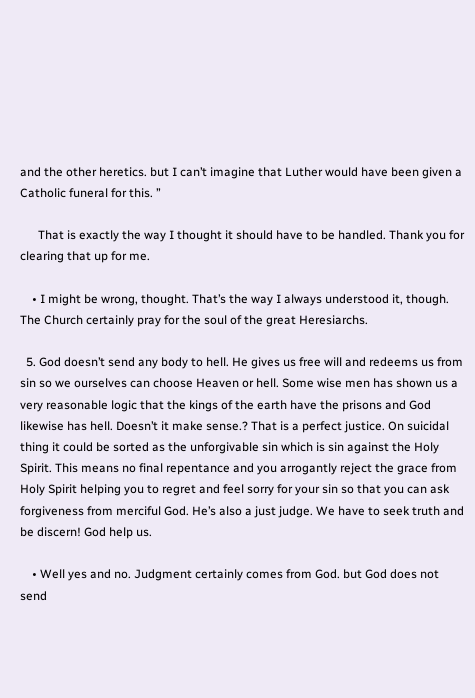and the other heretics. but I can’t imagine that Luther would have been given a Catholic funeral for this. ”

      That is exactly the way I thought it should have to be handled. Thank you for clearing that up for me.

    • I might be wrong, thought. That’s the way I always understood it, though. The Church certainly pray for the soul of the great Heresiarchs.

  5. God doesn’t send any body to hell. He gives us free will and redeems us from sin so we ourselves can choose Heaven or hell. Some wise men has shown us a very reasonable logic that the kings of the earth have the prisons and God likewise has hell. Doesn’t it make sense.? That is a perfect justice. On suicidal thing it could be sorted as the unforgivable sin which is sin against the Holy Spirit. This means no final repentance and you arrogantly reject the grace from Holy Spirit helping you to regret and feel sorry for your sin so that you can ask forgiveness from merciful God. He’s also a just judge. We have to seek truth and be discern! God help us.

    • Well yes and no. Judgment certainly comes from God. but God does not send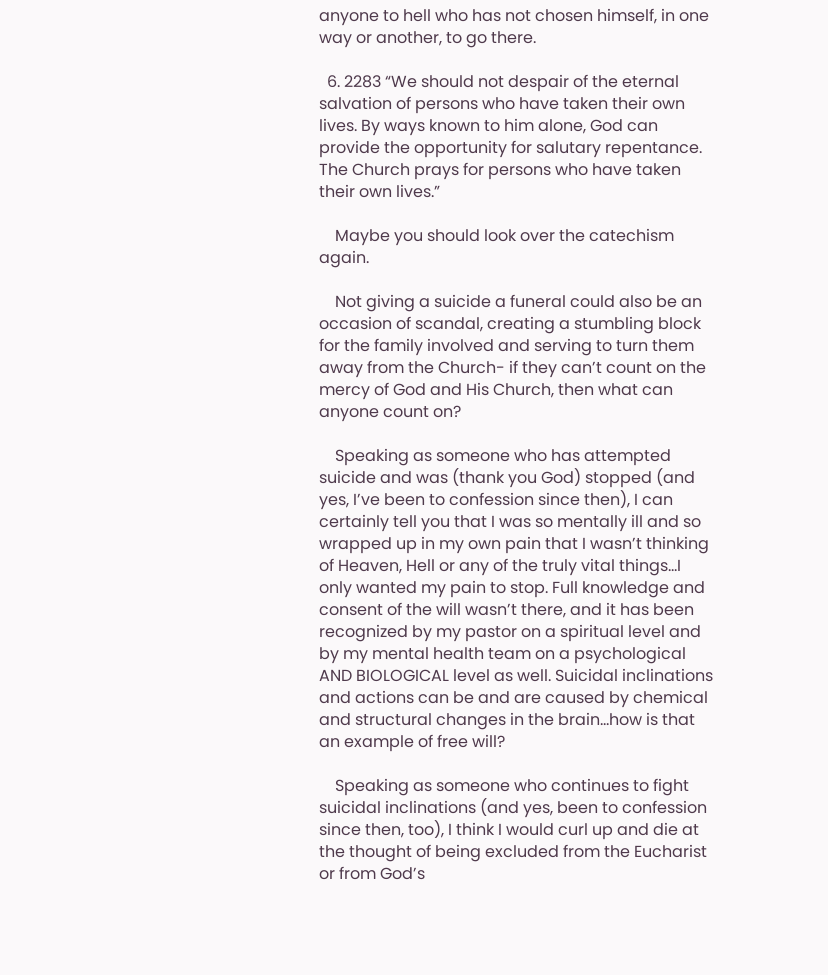anyone to hell who has not chosen himself, in one way or another, to go there.

  6. 2283 “We should not despair of the eternal salvation of persons who have taken their own lives. By ways known to him alone, God can provide the opportunity for salutary repentance. The Church prays for persons who have taken their own lives.”

    Maybe you should look over the catechism again.

    Not giving a suicide a funeral could also be an occasion of scandal, creating a stumbling block for the family involved and serving to turn them away from the Church- if they can’t count on the mercy of God and His Church, then what can anyone count on?

    Speaking as someone who has attempted suicide and was (thank you God) stopped (and yes, I’ve been to confession since then), I can certainly tell you that I was so mentally ill and so wrapped up in my own pain that I wasn’t thinking of Heaven, Hell or any of the truly vital things…I only wanted my pain to stop. Full knowledge and consent of the will wasn’t there, and it has been recognized by my pastor on a spiritual level and by my mental health team on a psychological AND BIOLOGICAL level as well. Suicidal inclinations and actions can be and are caused by chemical and structural changes in the brain…how is that an example of free will?

    Speaking as someone who continues to fight suicidal inclinations (and yes, been to confession since then, too), I think I would curl up and die at the thought of being excluded from the Eucharist or from God’s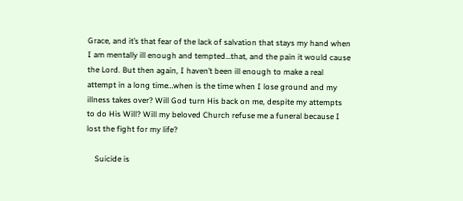Grace, and it’s that fear of the lack of salvation that stays my hand when I am mentally ill enough and tempted…that, and the pain it would cause the Lord. But then again, I haven’t been ill enough to make a real attempt in a long time…when is the time when I lose ground and my illness takes over? Will God turn His back on me, despite my attempts to do His Will? Will my beloved Church refuse me a funeral because I lost the fight for my life?

    Suicide is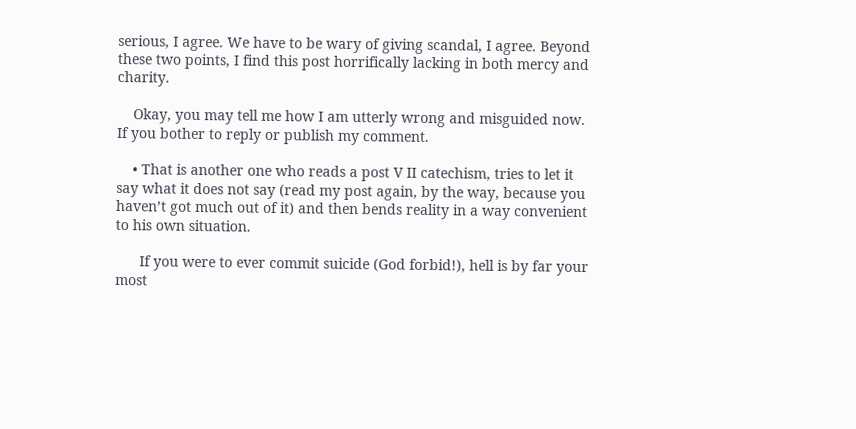serious, I agree. We have to be wary of giving scandal, I agree. Beyond these two points, I find this post horrifically lacking in both mercy and charity.

    Okay, you may tell me how I am utterly wrong and misguided now. If you bother to reply or publish my comment.

    • That is another one who reads a post V II catechism, tries to let it say what it does not say (read my post again, by the way, because you haven’t got much out of it) and then bends reality in a way convenient to his own situation.

      If you were to ever commit suicide (God forbid!), hell is by far your most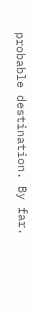probable destination. By far.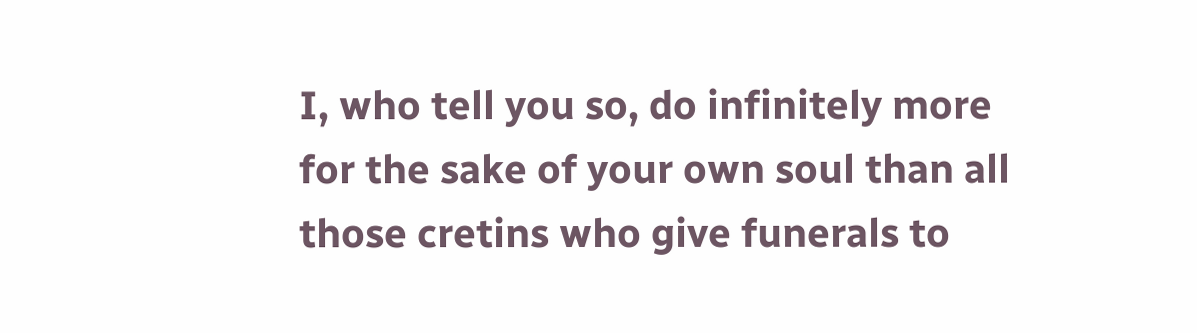I, who tell you so, do infinitely more for the sake of your own soul than all those cretins who give funerals to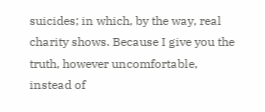suicides; in which, by the way, real charity shows. Because I give you the truth, however uncomfortable, instead of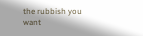the rubbish you want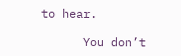to hear.

      You don’t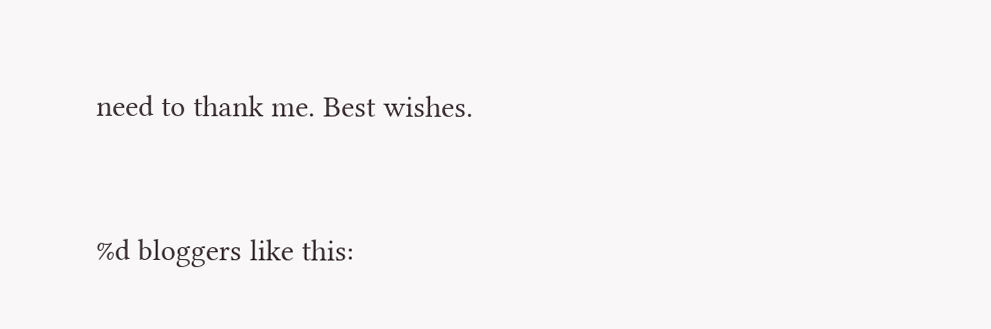need to thank me. Best wishes.


%d bloggers like this: